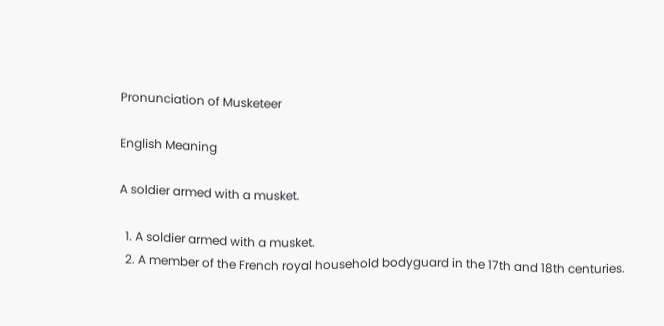Pronunciation of Musketeer

English Meaning

A soldier armed with a musket.

  1. A soldier armed with a musket.
  2. A member of the French royal household bodyguard in the 17th and 18th centuries.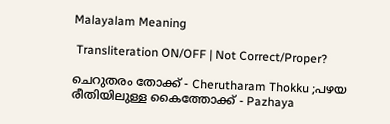Malayalam Meaning

 Transliteration ON/OFF | Not Correct/Proper?

ചെറുതരം തോക്ക്‌ - Cherutharam Thokku ;പഴയ രീതിയിലുള്ള കൈത്തോക്ക്‌ - Pazhaya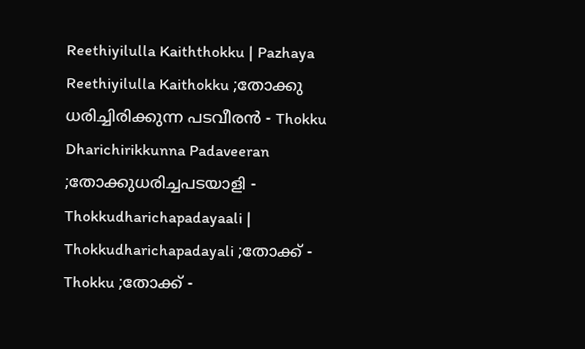Reethiyilulla Kaiththokku | Pazhaya Reethiyilulla Kaithokku ;തോക്കു ധരിച്ചിരിക്കുന്ന പടവീരന്‍ - Thokku Dharichirikkunna Padaveeran ;തോക്കുധരിച്ചപടയാളി - Thokkudharichapadayaali | Thokkudharichapadayali ;തോക്ക്‌ - Thokku ;തോക്ക് -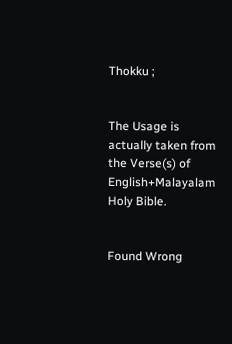Thokku ;


The Usage is actually taken from the Verse(s) of English+Malayalam Holy Bible.


Found Wrong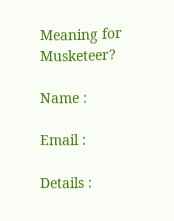Meaning for Musketeer?

Name :

Email :

Details :